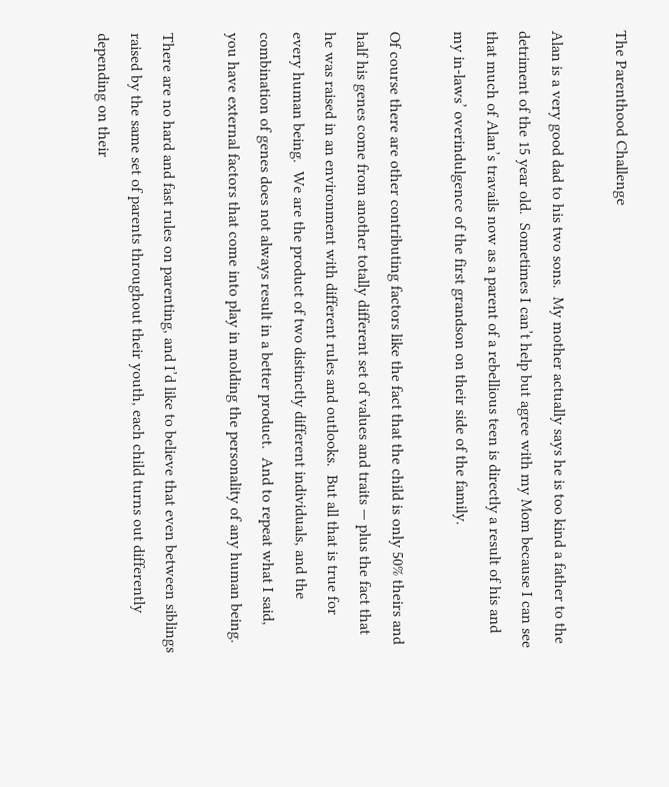The Parenthood Challenge

Alan is a very good dad to his two sons.  My mother actually says he is too kind a father to the detriment of the 15 year old.  Sometimes I can’t help but agree with my Mom because I can see that much of Alan’s travails now as a parent of a rebellious teen is directly a result of his and my in-laws’ overindulgence of the first grandson on their side of the family.

Of course there are other contributing factors like the fact that the child is only 50% theirs and half his genes come from another totally different set of values and traits — plus the fact that he was raised in an environment with different rules and outlooks.  But all that is true for every human being.  We are the product of two distinctly different individuals, and the combination of genes does not always result in a better product.  And to repeat what I said, you have external factors that come into play in molding the personality of any human being.

There are no hard and fast rules on parenting, and I’d like to believe that even between siblings raised by the same set of parents throughout their youth, each child turns out differently depending on their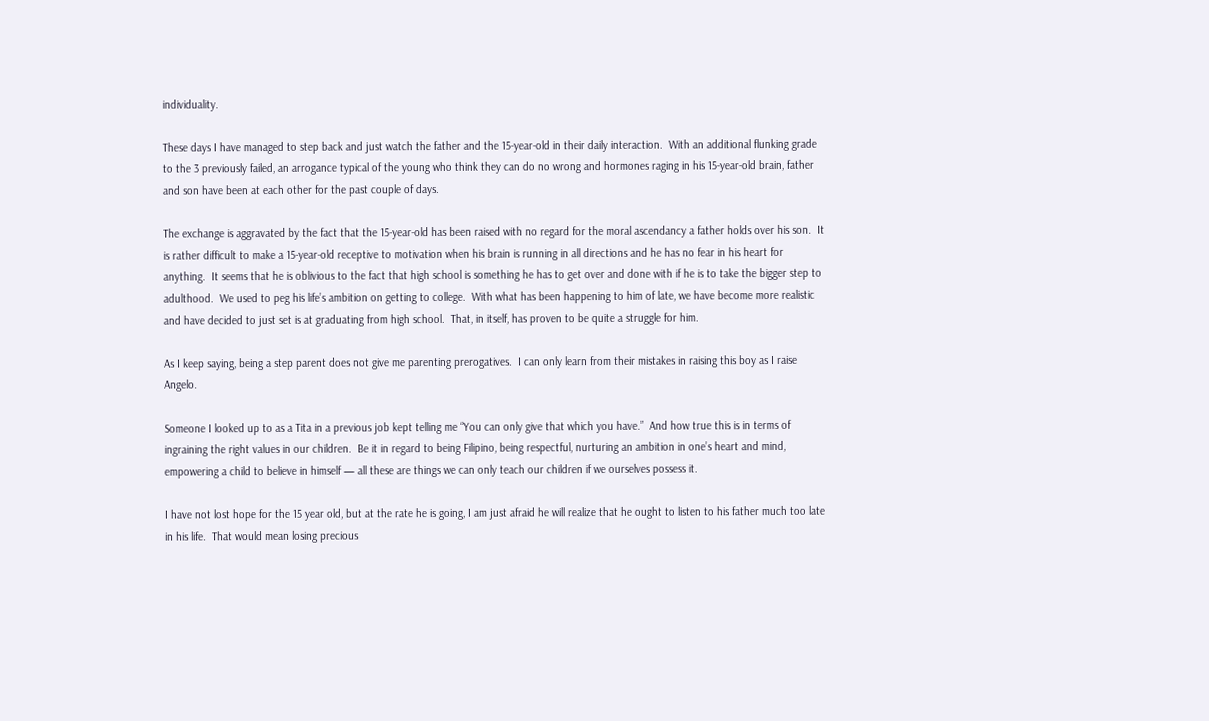individuality.

These days I have managed to step back and just watch the father and the 15-year-old in their daily interaction.  With an additional flunking grade to the 3 previously failed, an arrogance typical of the young who think they can do no wrong and hormones raging in his 15-year-old brain, father and son have been at each other for the past couple of days.

The exchange is aggravated by the fact that the 15-year-old has been raised with no regard for the moral ascendancy a father holds over his son.  It is rather difficult to make a 15-year-old receptive to motivation when his brain is running in all directions and he has no fear in his heart for anything.  It seems that he is oblivious to the fact that high school is something he has to get over and done with if he is to take the bigger step to adulthood.  We used to peg his life’s ambition on getting to college.  With what has been happening to him of late, we have become more realistic and have decided to just set is at graduating from high school.  That, in itself, has proven to be quite a struggle for him.

As I keep saying, being a step parent does not give me parenting prerogatives.  I can only learn from their mistakes in raising this boy as I raise Angelo.

Someone I looked up to as a Tita in a previous job kept telling me “You can only give that which you have.”  And how true this is in terms of ingraining the right values in our children.  Be it in regard to being Filipino, being respectful, nurturing an ambition in one’s heart and mind, empowering a child to believe in himself — all these are things we can only teach our children if we ourselves possess it.

I have not lost hope for the 15 year old, but at the rate he is going, I am just afraid he will realize that he ought to listen to his father much too late in his life.  That would mean losing precious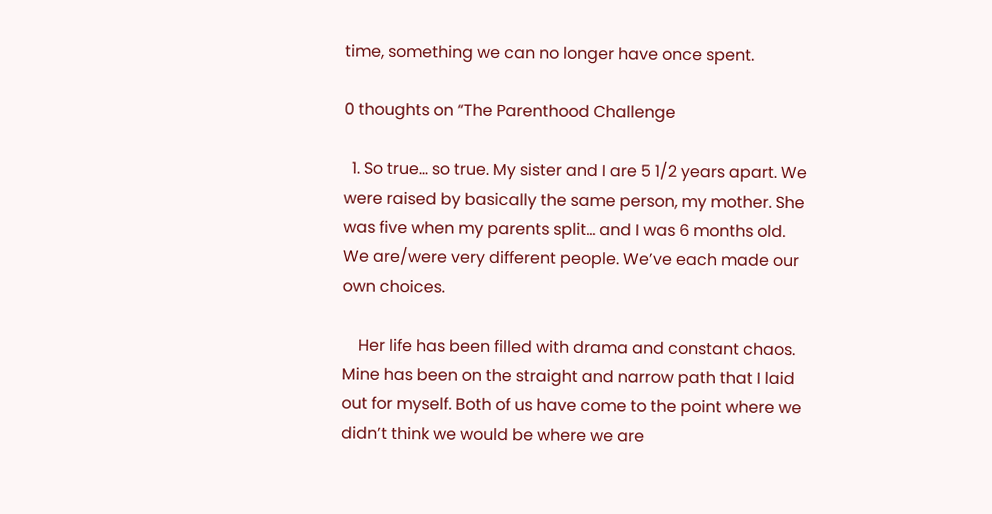time, something we can no longer have once spent.

0 thoughts on “The Parenthood Challenge

  1. So true… so true. My sister and I are 5 1/2 years apart. We were raised by basically the same person, my mother. She was five when my parents split… and I was 6 months old. We are/were very different people. We’ve each made our own choices.

    Her life has been filled with drama and constant chaos. Mine has been on the straight and narrow path that I laid out for myself. Both of us have come to the point where we didn’t think we would be where we are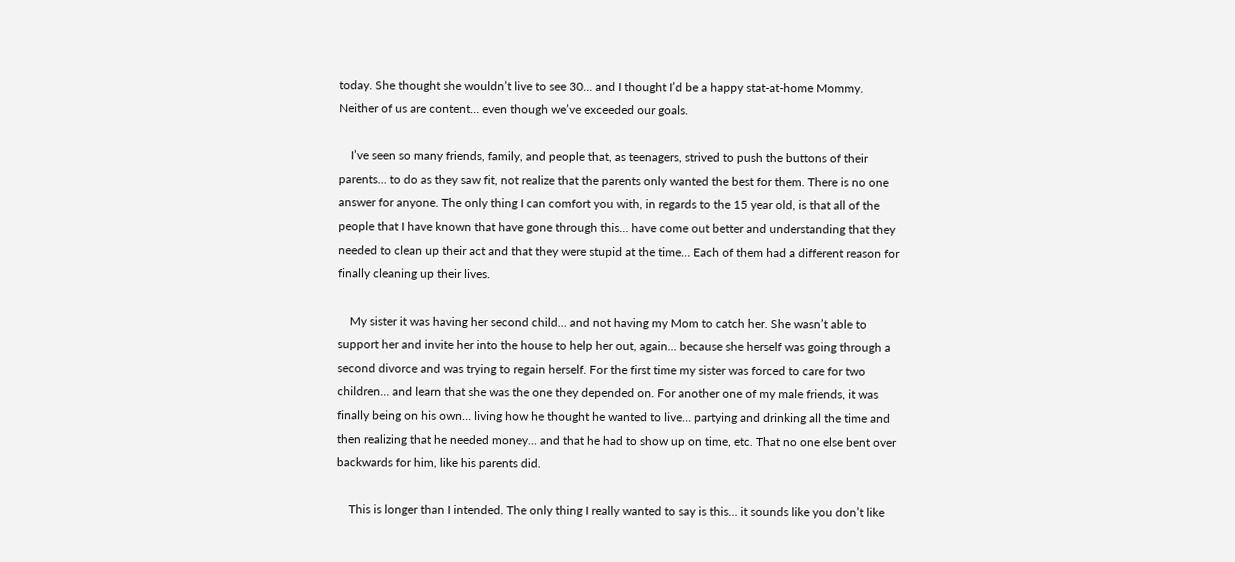today. She thought she wouldn’t live to see 30… and I thought I’d be a happy stat-at-home Mommy. Neither of us are content… even though we’ve exceeded our goals.

    I’ve seen so many friends, family, and people that, as teenagers, strived to push the buttons of their parents… to do as they saw fit, not realize that the parents only wanted the best for them. There is no one answer for anyone. The only thing I can comfort you with, in regards to the 15 year old, is that all of the people that I have known that have gone through this… have come out better and understanding that they needed to clean up their act and that they were stupid at the time… Each of them had a different reason for finally cleaning up their lives.

    My sister it was having her second child… and not having my Mom to catch her. She wasn’t able to support her and invite her into the house to help her out, again… because she herself was going through a second divorce and was trying to regain herself. For the first time my sister was forced to care for two children… and learn that she was the one they depended on. For another one of my male friends, it was finally being on his own… living how he thought he wanted to live… partying and drinking all the time and then realizing that he needed money… and that he had to show up on time, etc. That no one else bent over backwards for him, like his parents did.

    This is longer than I intended. The only thing I really wanted to say is this… it sounds like you don’t like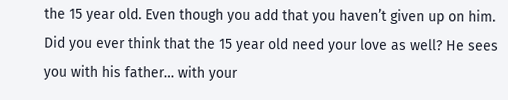the 15 year old. Even though you add that you haven’t given up on him. Did you ever think that the 15 year old need your love as well? He sees you with his father… with your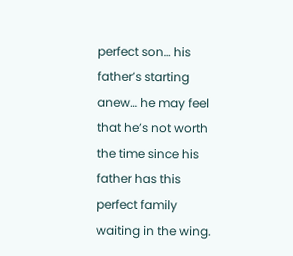perfect son… his father’s starting anew… he may feel that he’s not worth the time since his father has this perfect family waiting in the wing.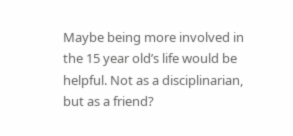Maybe being more involved in the 15 year old’s life would be helpful. Not as a disciplinarian, but as a friend?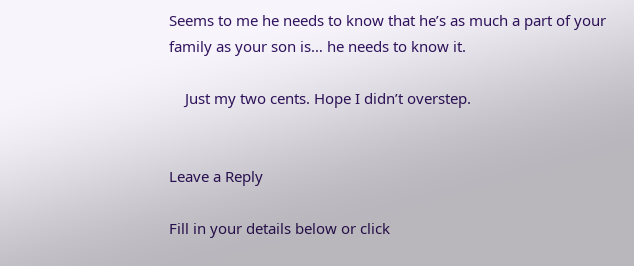Seems to me he needs to know that he’s as much a part of your family as your son is… he needs to know it.

    Just my two cents. Hope I didn’t overstep.


Leave a Reply

Fill in your details below or click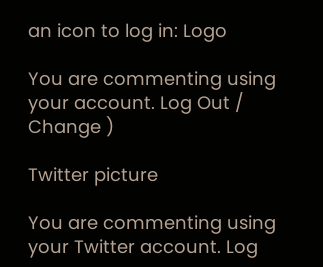an icon to log in: Logo

You are commenting using your account. Log Out /  Change )

Twitter picture

You are commenting using your Twitter account. Log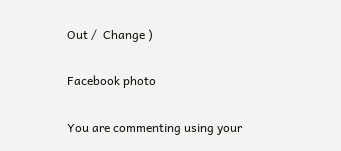Out /  Change )

Facebook photo

You are commenting using your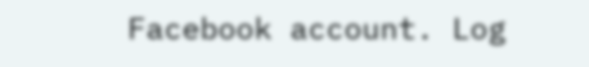Facebook account. Log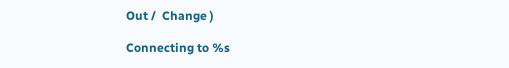Out /  Change )

Connecting to %s